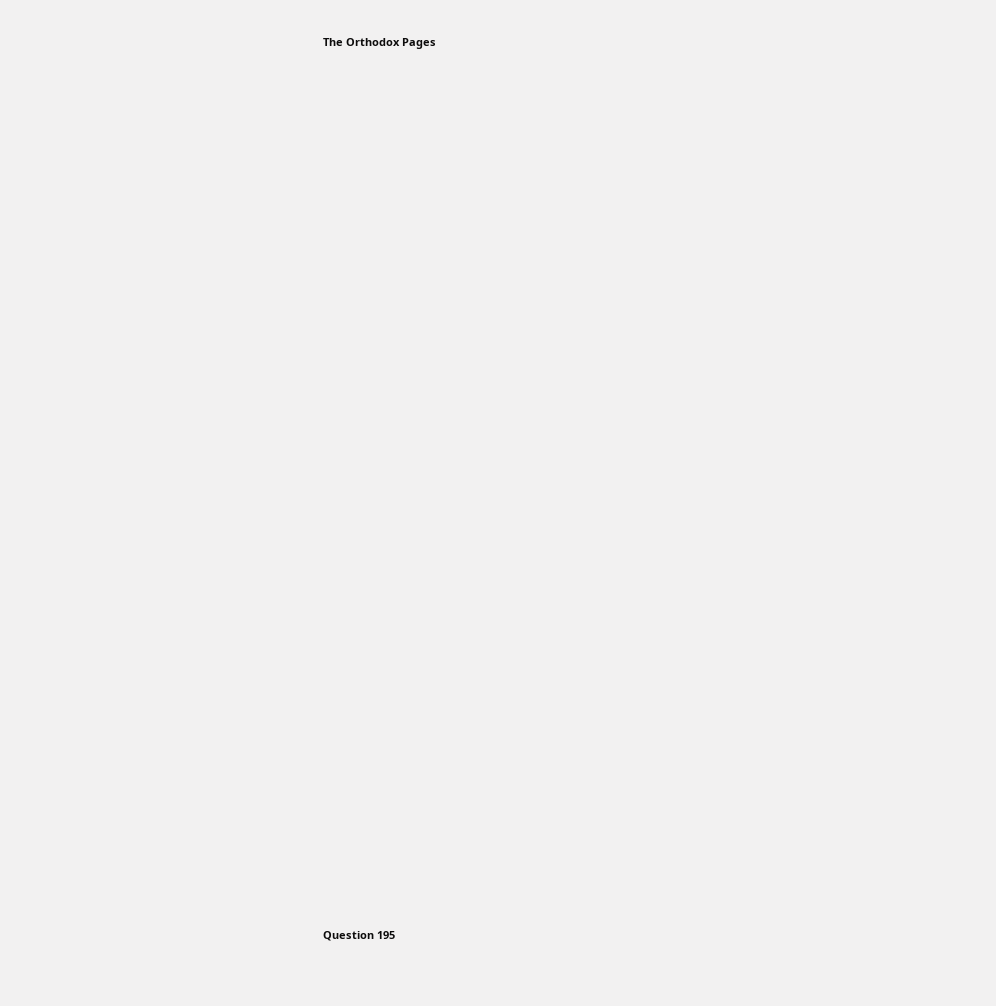The Orthodox Pages






































Question 195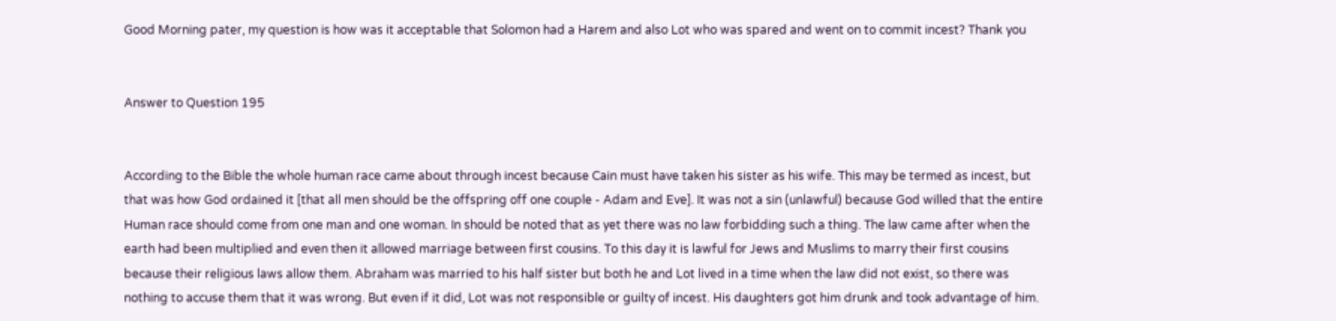Good Morning pater, my question is how was it acceptable that Solomon had a Harem and also Lot who was spared and went on to commit incest? Thank you


Answer to Question 195


According to the Bible the whole human race came about through incest because Cain must have taken his sister as his wife. This may be termed as incest, but that was how God ordained it [that all men should be the offspring off one couple - Adam and Eve]. It was not a sin (unlawful) because God willed that the entire Human race should come from one man and one woman. In should be noted that as yet there was no law forbidding such a thing. The law came after when the earth had been multiplied and even then it allowed marriage between first cousins. To this day it is lawful for Jews and Muslims to marry their first cousins because their religious laws allow them. Abraham was married to his half sister but both he and Lot lived in a time when the law did not exist, so there was nothing to accuse them that it was wrong. But even if it did, Lot was not responsible or guilty of incest. His daughters got him drunk and took advantage of him.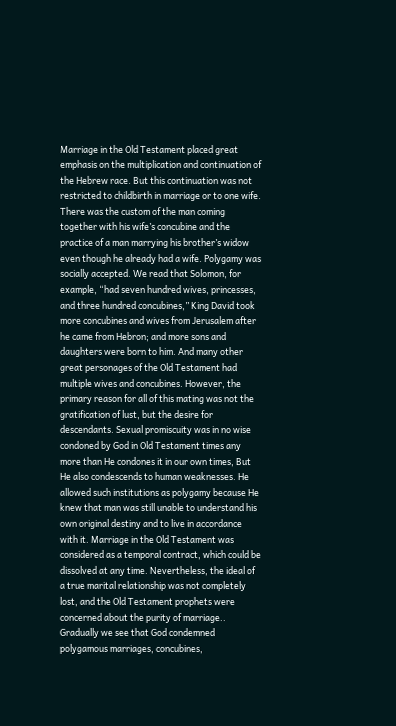Marriage in the Old Testament placed great emphasis on the multiplication and continuation of the Hebrew race. But this continuation was not restricted to childbirth in marriage or to one wife. There was the custom of the man coming together with his wife’s concubine and the practice of a man marrying his brother’s widow even though he already had a wife. Polygamy was socially accepted. We read that Solomon, for example, “had seven hundred wives, princesses, and three hundred concubines,” King David took more concubines and wives from Jerusalem after he came from Hebron; and more sons and daughters were born to him. And many other great personages of the Old Testament had multiple wives and concubines. However, the primary reason for all of this mating was not the gratification of lust, but the desire for descendants. Sexual promiscuity was in no wise condoned by God in Old Testament times any more than He condones it in our own times, But He also condescends to human weaknesses. He allowed such institutions as polygamy because He knew that man was still unable to understand his own original destiny and to live in accordance with it. Marriage in the Old Testament was considered as a temporal contract, which could be dissolved at any time. Nevertheless, the ideal of a true marital relationship was not completely lost, and the Old Testament prophets were concerned about the purity of marriage.. Gradually we see that God condemned polygamous marriages, concubines,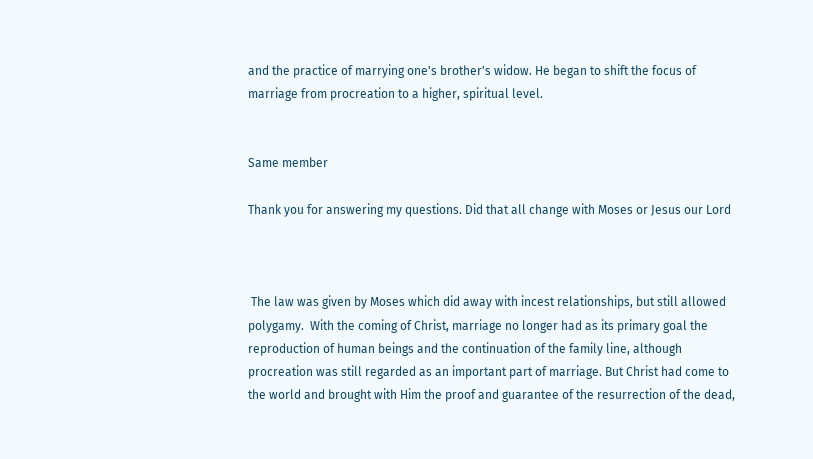and the practice of marrying one's brother's widow. He began to shift the focus of marriage from procreation to a higher, spiritual level.


Same member

Thank you for answering my questions. Did that all change with Moses or Jesus our Lord



 The law was given by Moses which did away with incest relationships, but still allowed polygamy.  With the coming of Christ, marriage no longer had as its primary goal the reproduction of human beings and the continuation of the family line, although procreation was still regarded as an important part of marriage. But Christ had come to the world and brought with Him the proof and guarantee of the resurrection of the dead,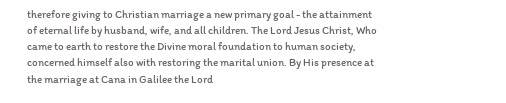therefore giving to Christian marriage a new primary goal - the attainment of eternal life by husband, wife, and all children. The Lord Jesus Christ, Who came to earth to restore the Divine moral foundation to human society, concerned himself also with restoring the marital union. By His presence at the marriage at Cana in Galilee the Lord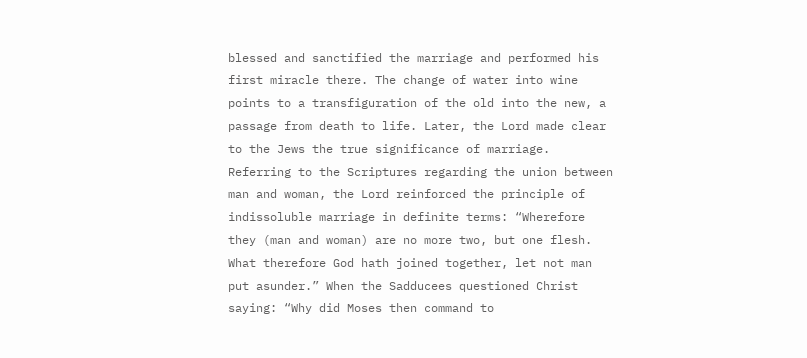blessed and sanctified the marriage and performed his first miracle there. The change of water into wine points to a transfiguration of the old into the new, a passage from death to life. Later, the Lord made clear to the Jews the true significance of marriage. Referring to the Scriptures regarding the union between man and woman, the Lord reinforced the principle of indissoluble marriage in definite terms: “Wherefore they (man and woman) are no more two, but one flesh. What therefore God hath joined together, let not man put asunder.” When the Sadducees questioned Christ saying: “Why did Moses then command to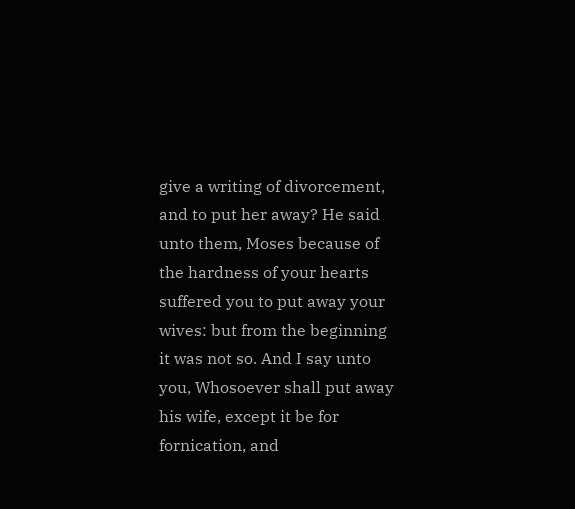give a writing of divorcement, and to put her away? He said unto them, Moses because of the hardness of your hearts suffered you to put away your wives: but from the beginning it was not so. And I say unto you, Whosoever shall put away his wife, except it be for fornication, and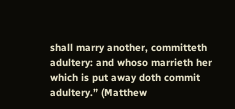shall marry another, committeth adultery: and whoso marrieth her which is put away doth commit adultery.” (Matthew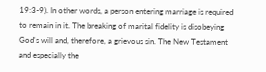19:3-9). In other words, a person entering marriage is required to remain in it. The breaking of marital fidelity is disobeying God's will and, therefore, a grievous sin. The New Testament and especially the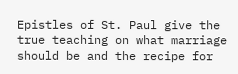Epistles of St. Paul give the true teaching on what marriage should be and the recipe for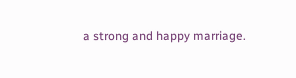a strong and happy marriage.